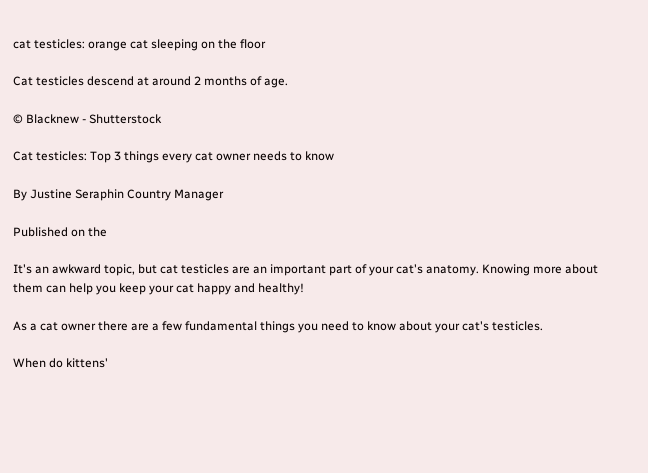cat testicles: orange cat sleeping on the floor

Cat testicles descend at around 2 months of age.

© Blacknew - Shutterstock

Cat testicles: Top 3 things every cat owner needs to know

By Justine Seraphin Country Manager

Published on the

It's an awkward topic, but cat testicles are an important part of your cat's anatomy. Knowing more about them can help you keep your cat happy and healthy!

As a cat owner there are a few fundamental things you need to know about your cat's testicles.

When do kittens'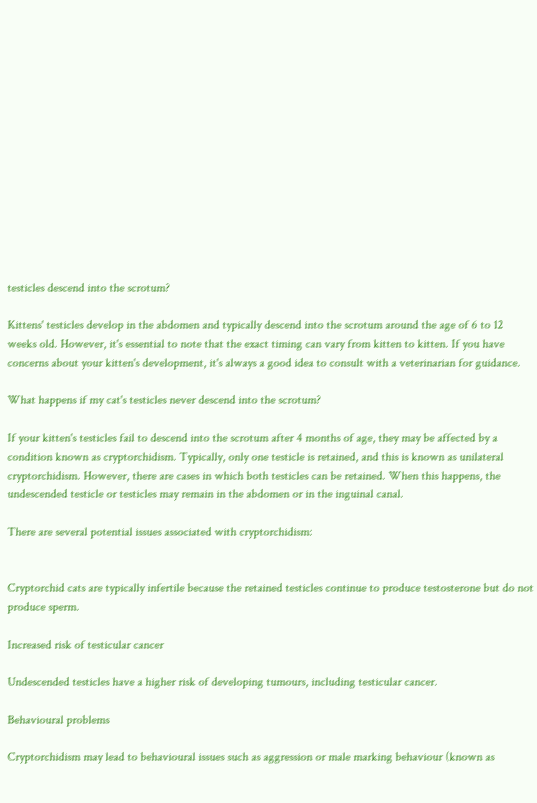testicles descend into the scrotum?

Kittens' testicles develop in the abdomen and typically descend into the scrotum around the age of 6 to 12 weeks old. However, it's essential to note that the exact timing can vary from kitten to kitten. If you have concerns about your kitten's development, it's always a good idea to consult with a veterinarian for guidance.

What happens if my cat's testicles never descend into the scrotum?

If your kitten's testicles fail to descend into the scrotum after 4 months of age, they may be affected by a condition known as cryptorchidism. Typically, only one testicle is retained, and this is known as unilateral cryptorchidism. However, there are cases in which both testicles can be retained. When this happens, the undescended testicle or testicles may remain in the abdomen or in the inguinal canal.

There are several potential issues associated with cryptorchidism:


Cryptorchid cats are typically infertile because the retained testicles continue to produce testosterone but do not produce sperm.

Increased risk of testicular cancer

Undescended testicles have a higher risk of developing tumours, including testicular cancer.

Behavioural problems

Cryptorchidism may lead to behavioural issues such as aggression or male marking behaviour (known as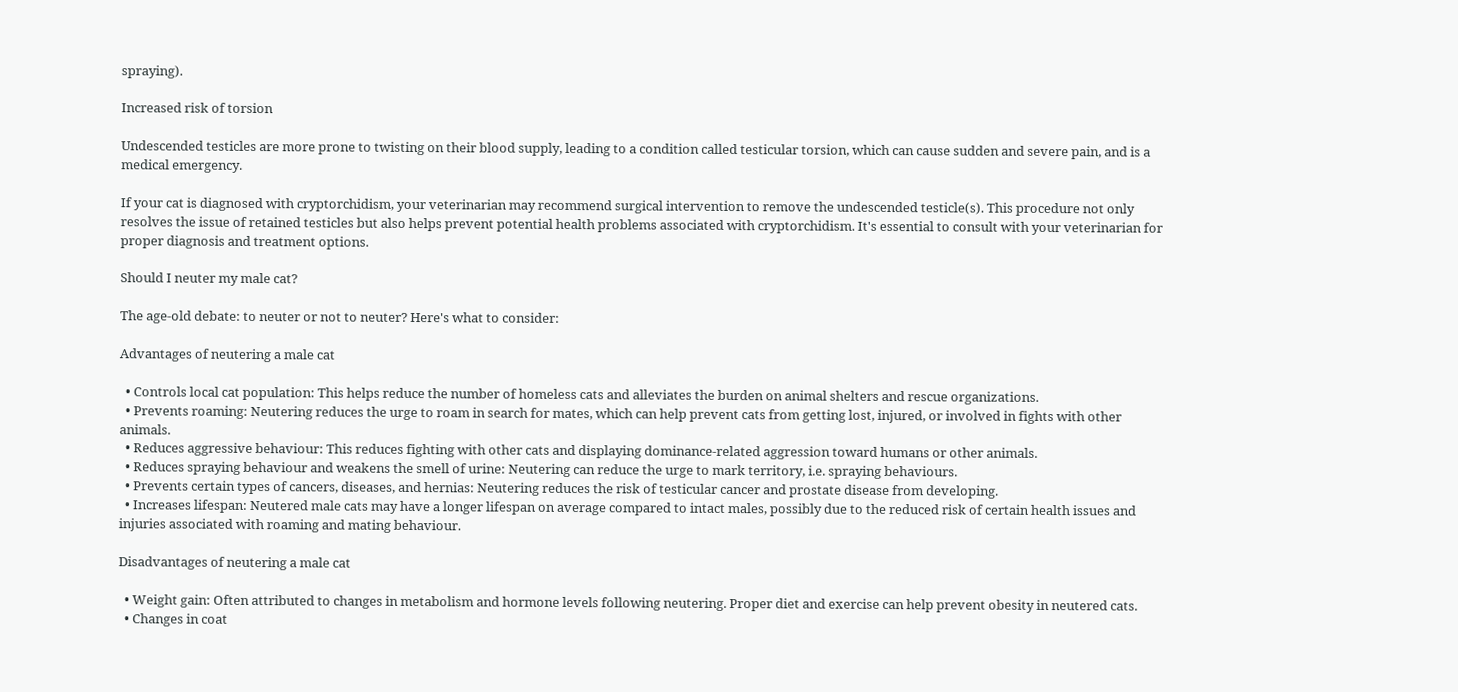spraying).

Increased risk of torsion

Undescended testicles are more prone to twisting on their blood supply, leading to a condition called testicular torsion, which can cause sudden and severe pain, and is a medical emergency.

If your cat is diagnosed with cryptorchidism, your veterinarian may recommend surgical intervention to remove the undescended testicle(s). This procedure not only resolves the issue of retained testicles but also helps prevent potential health problems associated with cryptorchidism. It's essential to consult with your veterinarian for proper diagnosis and treatment options.

Should I neuter my male cat?

The age-old debate: to neuter or not to neuter? Here's what to consider:

Advantages of neutering a male cat

  • Controls local cat population: This helps reduce the number of homeless cats and alleviates the burden on animal shelters and rescue organizations.
  • Prevents roaming: Neutering reduces the urge to roam in search for mates, which can help prevent cats from getting lost, injured, or involved in fights with other animals.
  • Reduces aggressive behaviour: This reduces fighting with other cats and displaying dominance-related aggression toward humans or other animals.
  • Reduces spraying behaviour and weakens the smell of urine: Neutering can reduce the urge to mark territory, i.e. spraying behaviours.
  • Prevents certain types of cancers, diseases, and hernias: Neutering reduces the risk of testicular cancer and prostate disease from developing.
  • Increases lifespan: Neutered male cats may have a longer lifespan on average compared to intact males, possibly due to the reduced risk of certain health issues and injuries associated with roaming and mating behaviour.

Disadvantages of neutering a male cat

  • Weight gain: Often attributed to changes in metabolism and hormone levels following neutering. Proper diet and exercise can help prevent obesity in neutered cats.
  • Changes in coat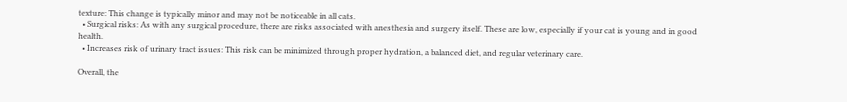texture: This change is typically minor and may not be noticeable in all cats.
  • Surgical risks: As with any surgical procedure, there are risks associated with anesthesia and surgery itself. These are low, especially if your cat is young and in good health.
  • Increases risk of urinary tract issues: This risk can be minimized through proper hydration, a balanced diet, and regular veterinary care.

Overall, the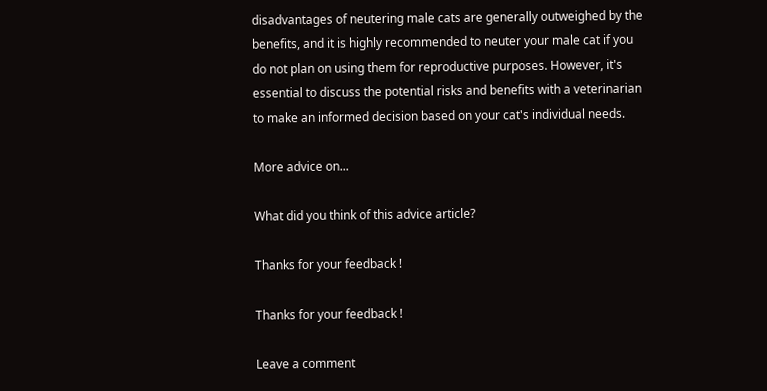disadvantages of neutering male cats are generally outweighed by the benefits, and it is highly recommended to neuter your male cat if you do not plan on using them for reproductive purposes. However, it's essential to discuss the potential risks and benefits with a veterinarian to make an informed decision based on your cat's individual needs.

More advice on...

What did you think of this advice article?

Thanks for your feedback !

Thanks for your feedback !

Leave a comment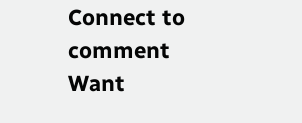Connect to comment
Want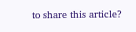to share this article?